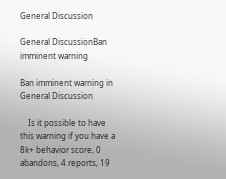General Discussion

General DiscussionBan imminent warning

Ban imminent warning in General Discussion

    Is it possible to have this warning if you have a 8k+ behavior score, 0 abandons, 4 reports, 19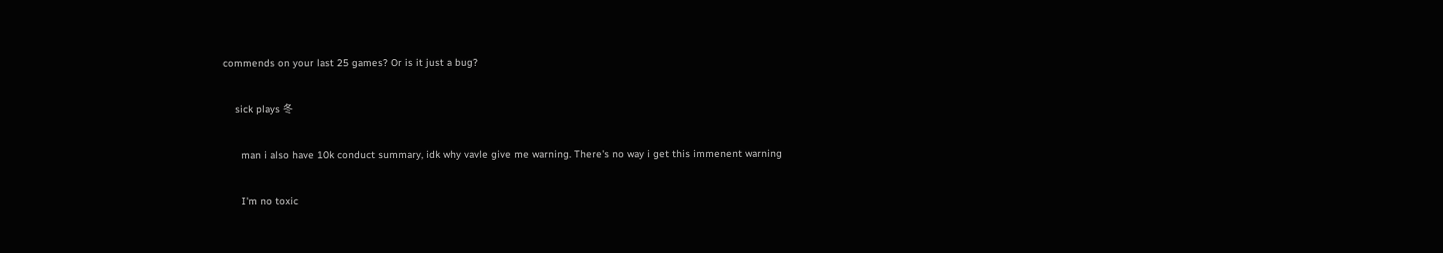commends on your last 25 games? Or is it just a bug?

    sick plays 冬

      man i also have 10k conduct summary, idk why vavle give me warning. There's no way i get this immenent warning

      I'm no toxic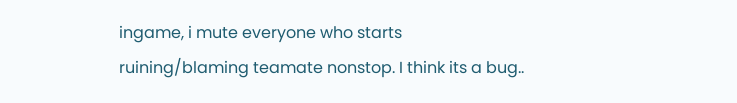ingame, i mute everyone who starts ruining/blaming teamate nonstop. I think its a bug..